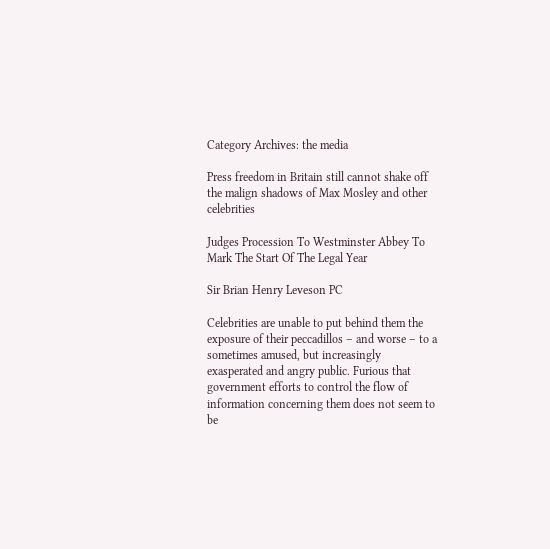Category Archives: the media

Press freedom in Britain still cannot shake off the malign shadows of Max Mosley and other celebrities

Judges Procession To Westminster Abbey To Mark The Start Of The Legal Year

Sir Brian Henry Leveson PC

Celebrities are unable to put behind them the exposure of their peccadillos – and worse – to a sometimes amused, but increasingly exasperated and angry public. Furious that government efforts to control the flow of information concerning them does not seem to be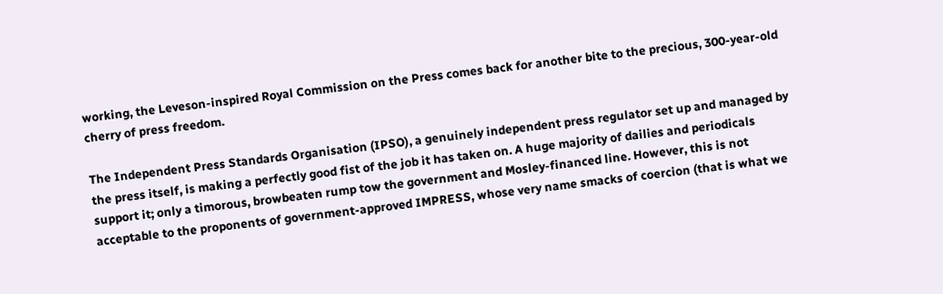working, the Leveson-inspired Royal Commission on the Press comes back for another bite to the precious, 300-year-old cherry of press freedom.

The Independent Press Standards Organisation (IPSO), a genuinely independent press regulator set up and managed by the press itself, is making a perfectly good fist of the job it has taken on. A huge majority of dailies and periodicals support it; only a timorous, browbeaten rump tow the government and Mosley-financed line. However, this is not acceptable to the proponents of government-approved IMPRESS, whose very name smacks of coercion (that is what we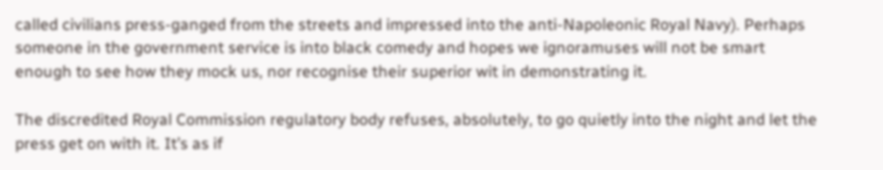called civilians press-ganged from the streets and impressed into the anti-Napoleonic Royal Navy). Perhaps someone in the government service is into black comedy and hopes we ignoramuses will not be smart enough to see how they mock us, nor recognise their superior wit in demonstrating it.

The discredited Royal Commission regulatory body refuses, absolutely, to go quietly into the night and let the press get on with it. It’s as if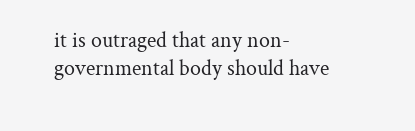it is outraged that any non-governmental body should have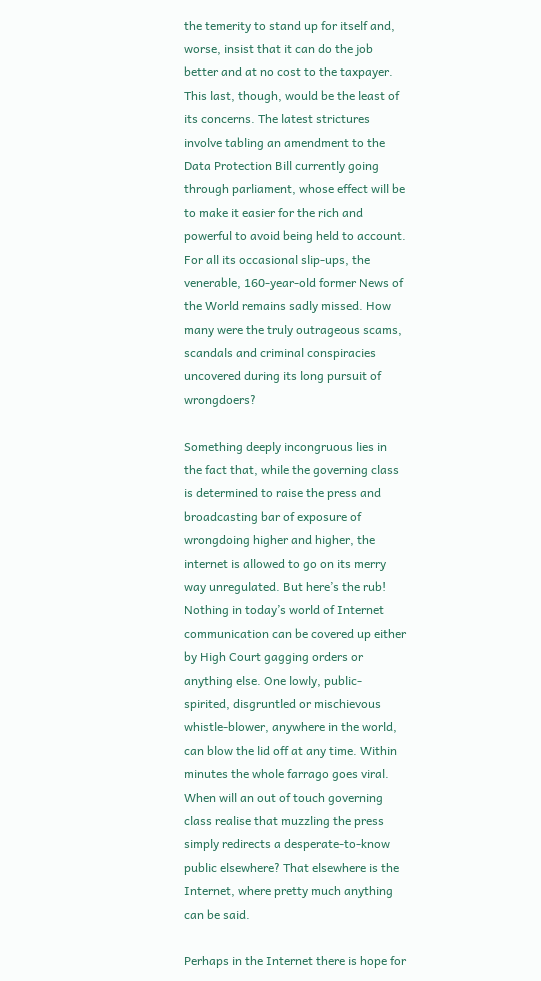the temerity to stand up for itself and, worse, insist that it can do the job better and at no cost to the taxpayer. This last, though, would be the least of its concerns. The latest strictures involve tabling an amendment to the Data Protection Bill currently going through parliament, whose effect will be to make it easier for the rich and powerful to avoid being held to account. For all its occasional slip-ups, the venerable, 160-year-old former News of the World remains sadly missed. How many were the truly outrageous scams, scandals and criminal conspiracies uncovered during its long pursuit of wrongdoers?

Something deeply incongruous lies in the fact that, while the governing class is determined to raise the press and broadcasting bar of exposure of wrongdoing higher and higher, the internet is allowed to go on its merry way unregulated. But here’s the rub! Nothing in today’s world of Internet communication can be covered up either by High Court gagging orders or anything else. One lowly, public-spirited, disgruntled or mischievous whistle-blower, anywhere in the world, can blow the lid off at any time. Within minutes the whole farrago goes viral. When will an out of touch governing class realise that muzzling the press simply redirects a desperate-to-know public elsewhere? That elsewhere is the Internet, where pretty much anything can be said.

Perhaps in the Internet there is hope for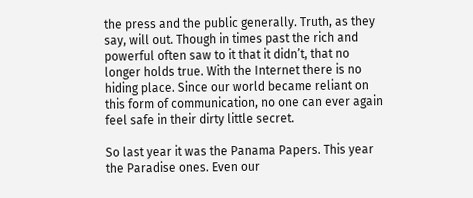the press and the public generally. Truth, as they say, will out. Though in times past the rich and powerful often saw to it that it didn’t, that no longer holds true. With the Internet there is no hiding place. Since our world became reliant on this form of communication, no one can ever again feel safe in their dirty little secret.

So last year it was the Panama Papers. This year the Paradise ones. Even our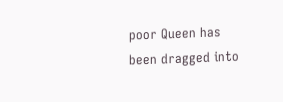poor Queen has been dragged into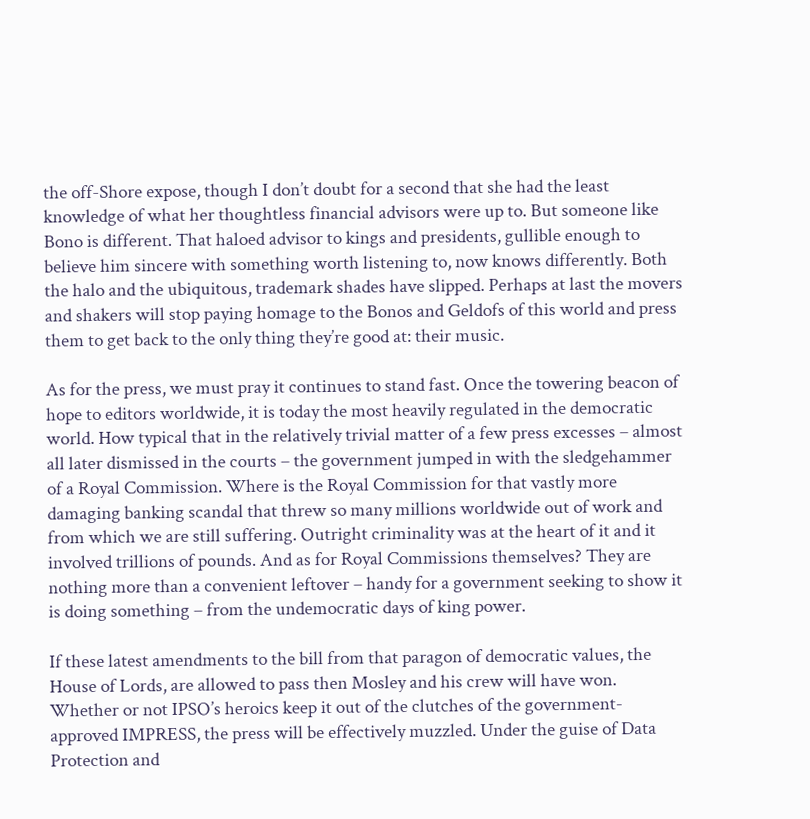the off-Shore expose, though I don’t doubt for a second that she had the least knowledge of what her thoughtless financial advisors were up to. But someone like Bono is different. That haloed advisor to kings and presidents, gullible enough to believe him sincere with something worth listening to, now knows differently. Both the halo and the ubiquitous, trademark shades have slipped. Perhaps at last the movers and shakers will stop paying homage to the Bonos and Geldofs of this world and press them to get back to the only thing they’re good at: their music.

As for the press, we must pray it continues to stand fast. Once the towering beacon of hope to editors worldwide, it is today the most heavily regulated in the democratic world. How typical that in the relatively trivial matter of a few press excesses – almost all later dismissed in the courts – the government jumped in with the sledgehammer of a Royal Commission. Where is the Royal Commission for that vastly more damaging banking scandal that threw so many millions worldwide out of work and from which we are still suffering. Outright criminality was at the heart of it and it involved trillions of pounds. And as for Royal Commissions themselves? They are nothing more than a convenient leftover – handy for a government seeking to show it is doing something – from the undemocratic days of king power.

If these latest amendments to the bill from that paragon of democratic values, the House of Lords, are allowed to pass then Mosley and his crew will have won. Whether or not IPSO’s heroics keep it out of the clutches of the government-approved IMPRESS, the press will be effectively muzzled. Under the guise of Data Protection and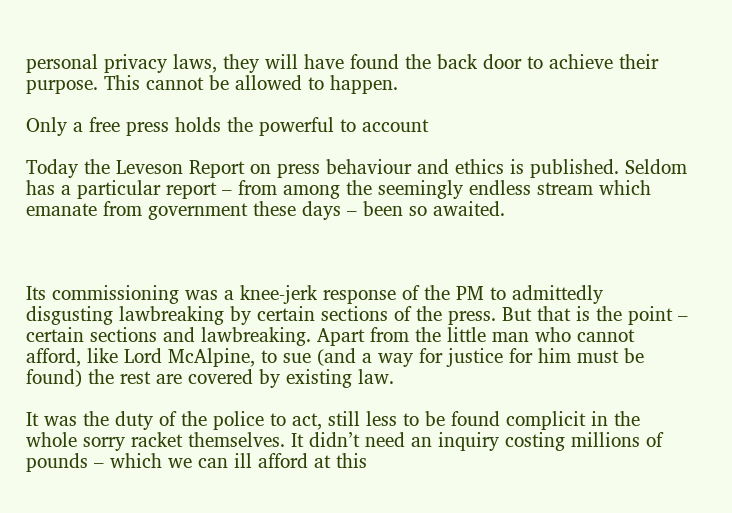personal privacy laws, they will have found the back door to achieve their purpose. This cannot be allowed to happen.

Only a free press holds the powerful to account

Today the Leveson Report on press behaviour and ethics is published. Seldom has a particular report – from among the seemingly endless stream which emanate from government these days – been so awaited.



Its commissioning was a knee-jerk response of the PM to admittedly disgusting lawbreaking by certain sections of the press. But that is the point – certain sections and lawbreaking. Apart from the little man who cannot afford, like Lord McAlpine, to sue (and a way for justice for him must be found) the rest are covered by existing law.

It was the duty of the police to act, still less to be found complicit in the whole sorry racket themselves. It didn’t need an inquiry costing millions of pounds – which we can ill afford at this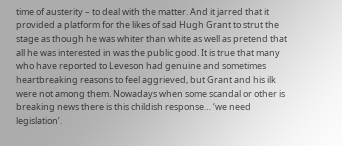time of austerity – to deal with the matter. And it jarred that it provided a platform for the likes of sad Hugh Grant to strut the stage as though he was whiter than white as well as pretend that all he was interested in was the public good. It is true that many who have reported to Leveson had genuine and sometimes heartbreaking reasons to feel aggrieved, but Grant and his ilk were not among them. Nowadays when some scandal or other is breaking news there is this childish response… ‘we need legislation’.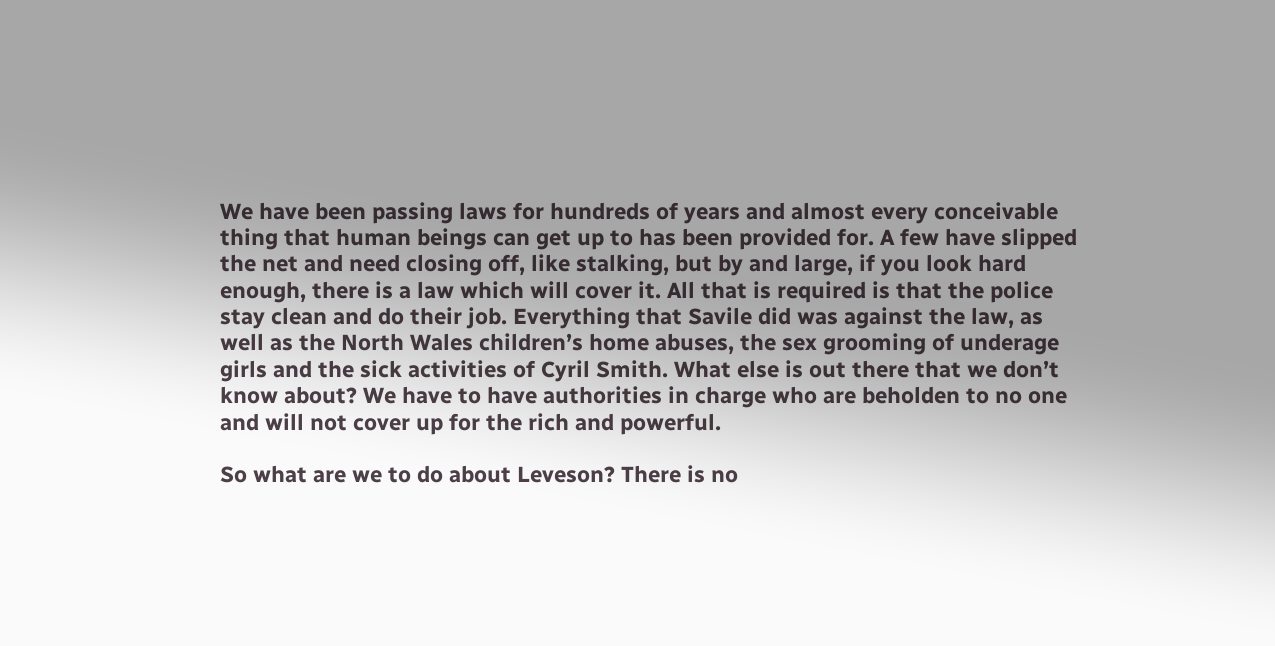We have been passing laws for hundreds of years and almost every conceivable thing that human beings can get up to has been provided for. A few have slipped the net and need closing off, like stalking, but by and large, if you look hard enough, there is a law which will cover it. All that is required is that the police stay clean and do their job. Everything that Savile did was against the law, as well as the North Wales children’s home abuses, the sex grooming of underage girls and the sick activities of Cyril Smith. What else is out there that we don’t know about? We have to have authorities in charge who are beholden to no one and will not cover up for the rich and powerful.

So what are we to do about Leveson? There is no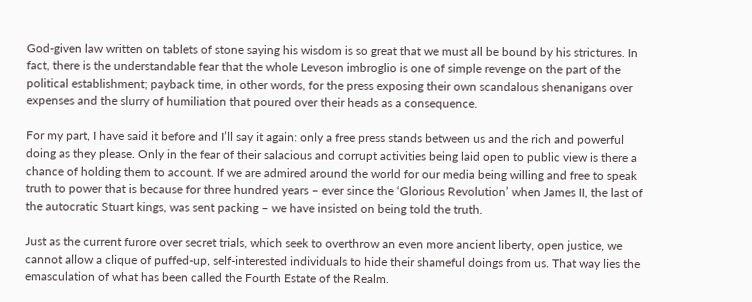God-given law written on tablets of stone saying his wisdom is so great that we must all be bound by his strictures. In fact, there is the understandable fear that the whole Leveson imbroglio is one of simple revenge on the part of the political establishment; payback time, in other words, for the press exposing their own scandalous shenanigans over expenses and the slurry of humiliation that poured over their heads as a consequence.

For my part, I have said it before and I’ll say it again: only a free press stands between us and the rich and powerful doing as they please. Only in the fear of their salacious and corrupt activities being laid open to public view is there a chance of holding them to account. If we are admired around the world for our media being willing and free to speak truth to power that is because for three hundred years – ever since the ‘Glorious Revolution’ when James II, the last of the autocratic Stuart kings, was sent packing – we have insisted on being told the truth.

Just as the current furore over secret trials, which seek to overthrow an even more ancient liberty, open justice, we cannot allow a clique of puffed-up, self-interested individuals to hide their shameful doings from us. That way lies the emasculation of what has been called the Fourth Estate of the Realm.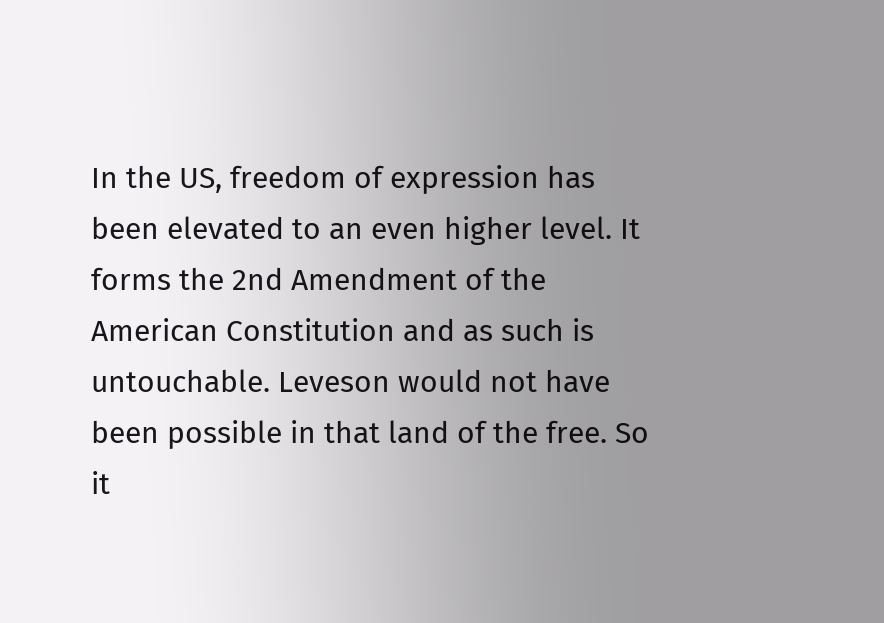In the US, freedom of expression has been elevated to an even higher level. It forms the 2nd Amendment of the American Constitution and as such is untouchable. Leveson would not have been possible in that land of the free. So it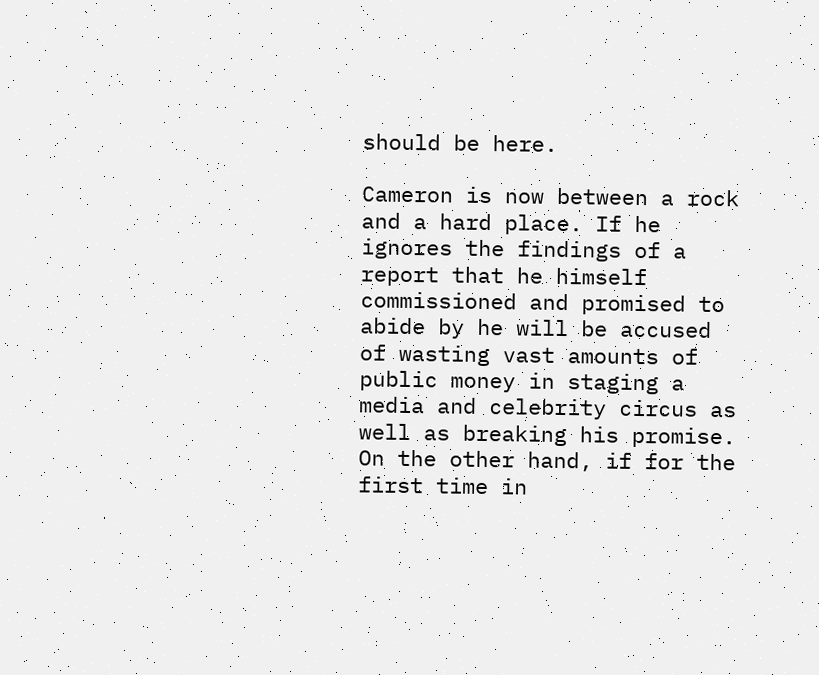should be here.

Cameron is now between a rock and a hard place. If he ignores the findings of a report that he himself commissioned and promised to abide by he will be accused of wasting vast amounts of public money in staging a media and celebrity circus as well as breaking his promise. On the other hand, if for the first time in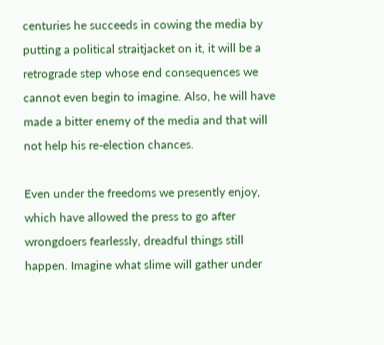centuries he succeeds in cowing the media by putting a political straitjacket on it, it will be a retrograde step whose end consequences we cannot even begin to imagine. Also, he will have made a bitter enemy of the media and that will not help his re-election chances.

Even under the freedoms we presently enjoy, which have allowed the press to go after wrongdoers fearlessly, dreadful things still happen. Imagine what slime will gather under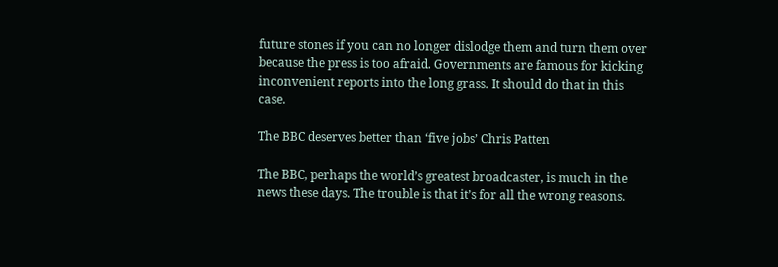future stones if you can no longer dislodge them and turn them over because the press is too afraid. Governments are famous for kicking inconvenient reports into the long grass. It should do that in this case.

The BBC deserves better than ‘five jobs’ Chris Patten

The BBC, perhaps the world’s greatest broadcaster, is much in the news these days. The trouble is that it’s for all the wrong reasons.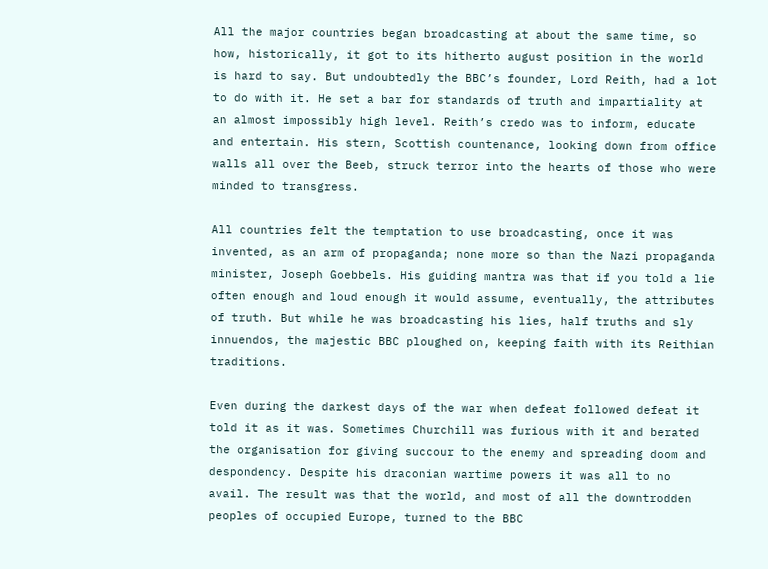All the major countries began broadcasting at about the same time, so how, historically, it got to its hitherto august position in the world is hard to say. But undoubtedly the BBC’s founder, Lord Reith, had a lot to do with it. He set a bar for standards of truth and impartiality at an almost impossibly high level. Reith’s credo was to inform, educate and entertain. His stern, Scottish countenance, looking down from office walls all over the Beeb, struck terror into the hearts of those who were minded to transgress.

All countries felt the temptation to use broadcasting, once it was invented, as an arm of propaganda; none more so than the Nazi propaganda minister, Joseph Goebbels. His guiding mantra was that if you told a lie often enough and loud enough it would assume, eventually, the attributes of truth. But while he was broadcasting his lies, half truths and sly innuendos, the majestic BBC ploughed on, keeping faith with its Reithian traditions.

Even during the darkest days of the war when defeat followed defeat it told it as it was. Sometimes Churchill was furious with it and berated the organisation for giving succour to the enemy and spreading doom and despondency. Despite his draconian wartime powers it was all to no avail. The result was that the world, and most of all the downtrodden peoples of occupied Europe, turned to the BBC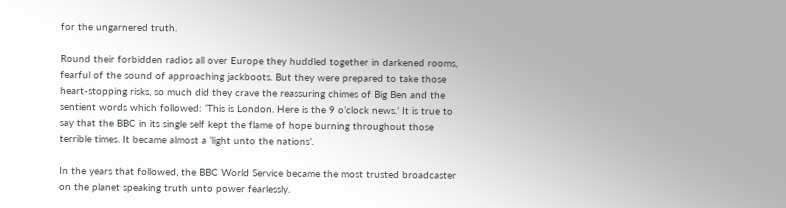for the ungarnered truth.

Round their forbidden radios all over Europe they huddled together in darkened rooms, fearful of the sound of approaching jackboots. But they were prepared to take those heart-stopping risks, so much did they crave the reassuring chimes of Big Ben and the sentient words which followed: ‘This is London. Here is the 9 o’clock news.’ It is true to say that the BBC in its single self kept the flame of hope burning throughout those terrible times. It became almost a ‘light unto the nations’.

In the years that followed, the BBC World Service became the most trusted broadcaster on the planet speaking truth unto power fearlessly.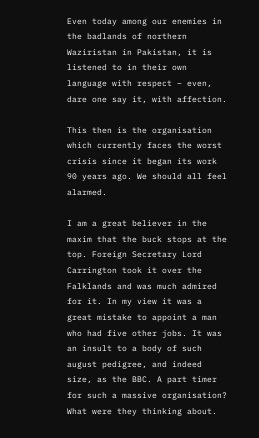Even today among our enemies in the badlands of northern Waziristan in Pakistan, it is listened to in their own language with respect – even, dare one say it, with affection.

This then is the organisation which currently faces the worst crisis since it began its work 90 years ago. We should all feel alarmed.

I am a great believer in the maxim that the buck stops at the top. Foreign Secretary Lord Carrington took it over the Falklands and was much admired for it. In my view it was a great mistake to appoint a man who had five other jobs. It was an insult to a body of such august pedigree, and indeed size, as the BBC. A part timer for such a massive organisation? What were they thinking about.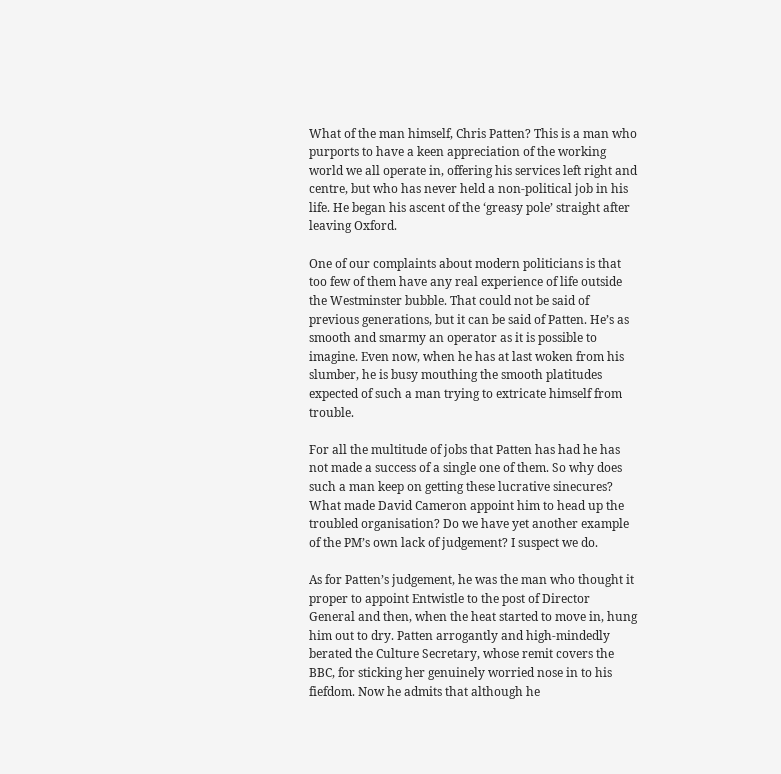What of the man himself, Chris Patten? This is a man who purports to have a keen appreciation of the working world we all operate in, offering his services left right and centre, but who has never held a non-political job in his life. He began his ascent of the ‘greasy pole’ straight after leaving Oxford.

One of our complaints about modern politicians is that too few of them have any real experience of life outside the Westminster bubble. That could not be said of previous generations, but it can be said of Patten. He’s as smooth and smarmy an operator as it is possible to imagine. Even now, when he has at last woken from his slumber, he is busy mouthing the smooth platitudes expected of such a man trying to extricate himself from trouble.

For all the multitude of jobs that Patten has had he has not made a success of a single one of them. So why does such a man keep on getting these lucrative sinecures? What made David Cameron appoint him to head up the troubled organisation? Do we have yet another example of the PM’s own lack of judgement? I suspect we do.

As for Patten’s judgement, he was the man who thought it proper to appoint Entwistle to the post of Director General and then, when the heat started to move in, hung him out to dry. Patten arrogantly and high-mindedly berated the Culture Secretary, whose remit covers the BBC, for sticking her genuinely worried nose in to his fiefdom. Now he admits that although he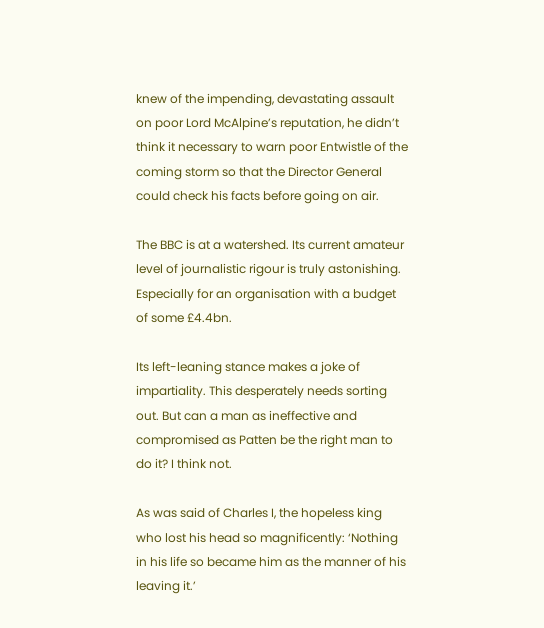knew of the impending, devastating assault on poor Lord McAlpine’s reputation, he didn’t think it necessary to warn poor Entwistle of the coming storm so that the Director General could check his facts before going on air.

The BBC is at a watershed. Its current amateur level of journalistic rigour is truly astonishing. Especially for an organisation with a budget of some £4.4bn.

Its left-leaning stance makes a joke of impartiality. This desperately needs sorting out. But can a man as ineffective and compromised as Patten be the right man to do it? I think not.

As was said of Charles I, the hopeless king who lost his head so magnificently: ‘Nothing in his life so became him as the manner of his leaving it.’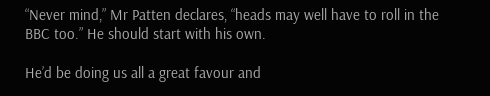“Never mind,” Mr Patten declares, “heads may well have to roll in the BBC too.” He should start with his own.

He’d be doing us all a great favour and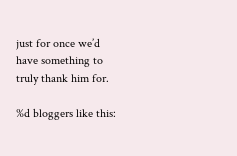just for once we’d have something to truly thank him for.

%d bloggers like this: